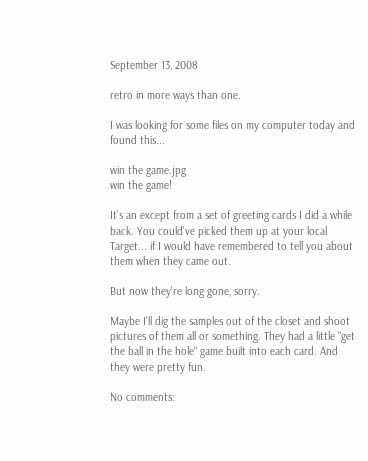September 13, 2008

retro in more ways than one.

I was looking for some files on my computer today and found this...

win the game.jpg
win the game!

It's an except from a set of greeting cards I did a while back. You could've picked them up at your local Target... if I would have remembered to tell you about them when they came out.

But now they're long gone, sorry.

Maybe I'll dig the samples out of the closet and shoot pictures of them all or something. They had a little "get the ball in the hole" game built into each card. And they were pretty fun.

No comments: